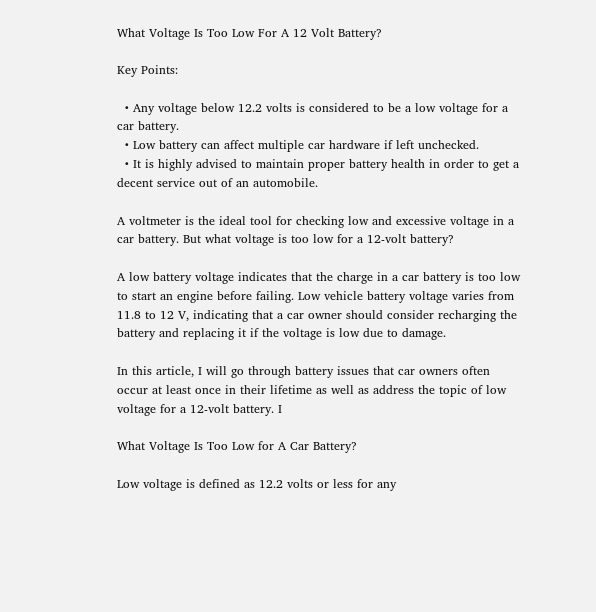What Voltage Is Too Low For A 12 Volt Battery?

Key Points:

  • Any voltage below 12.2 volts is considered to be a low voltage for a car battery.
  • Low battery can affect multiple car hardware if left unchecked.
  • It is highly advised to maintain proper battery health in order to get a decent service out of an automobile.

A voltmeter is the ideal tool for checking low and excessive voltage in a car battery. But what voltage is too low for a 12-volt battery?

A low battery voltage indicates that the charge in a car battery is too low to start an engine before failing. Low vehicle battery voltage varies from 11.8 to 12 V, indicating that a car owner should consider recharging the battery and replacing it if the voltage is low due to damage.

In this article, I will go through battery issues that car owners often occur at least once in their lifetime as well as address the topic of low voltage for a 12-volt battery. I

What Voltage Is Too Low for A Car Battery?

Low voltage is defined as 12.2 volts or less for any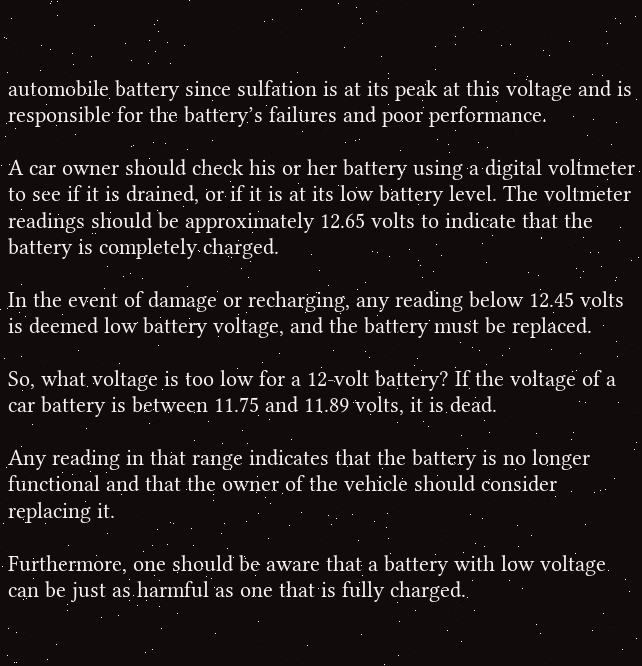automobile battery since sulfation is at its peak at this voltage and is responsible for the battery’s failures and poor performance.

A car owner should check his or her battery using a digital voltmeter to see if it is drained, or if it is at its low battery level. The voltmeter readings should be approximately 12.65 volts to indicate that the battery is completely charged.

In the event of damage or recharging, any reading below 12.45 volts is deemed low battery voltage, and the battery must be replaced.

So, what voltage is too low for a 12-volt battery? If the voltage of a car battery is between 11.75 and 11.89 volts, it is dead.

Any reading in that range indicates that the battery is no longer functional and that the owner of the vehicle should consider replacing it.

Furthermore, one should be aware that a battery with low voltage can be just as harmful as one that is fully charged.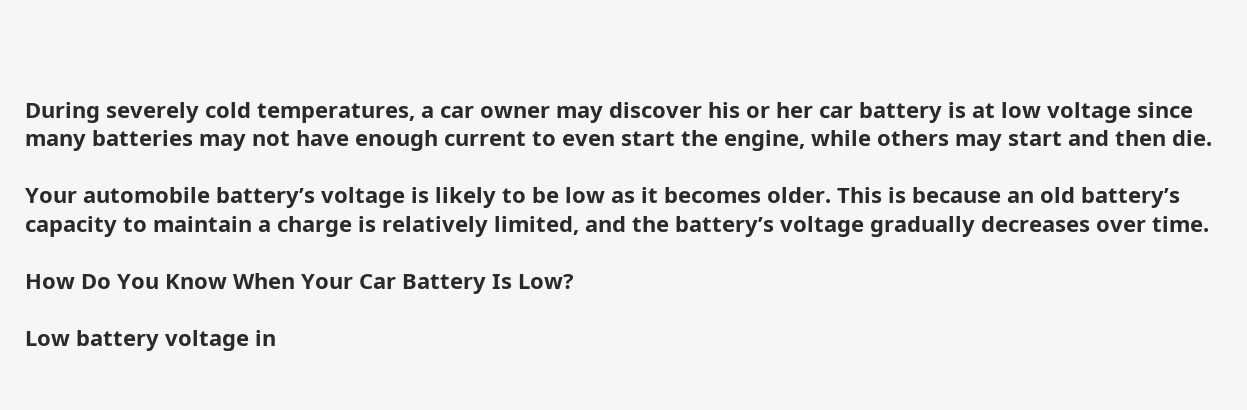During severely cold temperatures, a car owner may discover his or her car battery is at low voltage since many batteries may not have enough current to even start the engine, while others may start and then die.

Your automobile battery’s voltage is likely to be low as it becomes older. This is because an old battery’s capacity to maintain a charge is relatively limited, and the battery’s voltage gradually decreases over time.

How Do You Know When Your Car Battery Is Low?

Low battery voltage in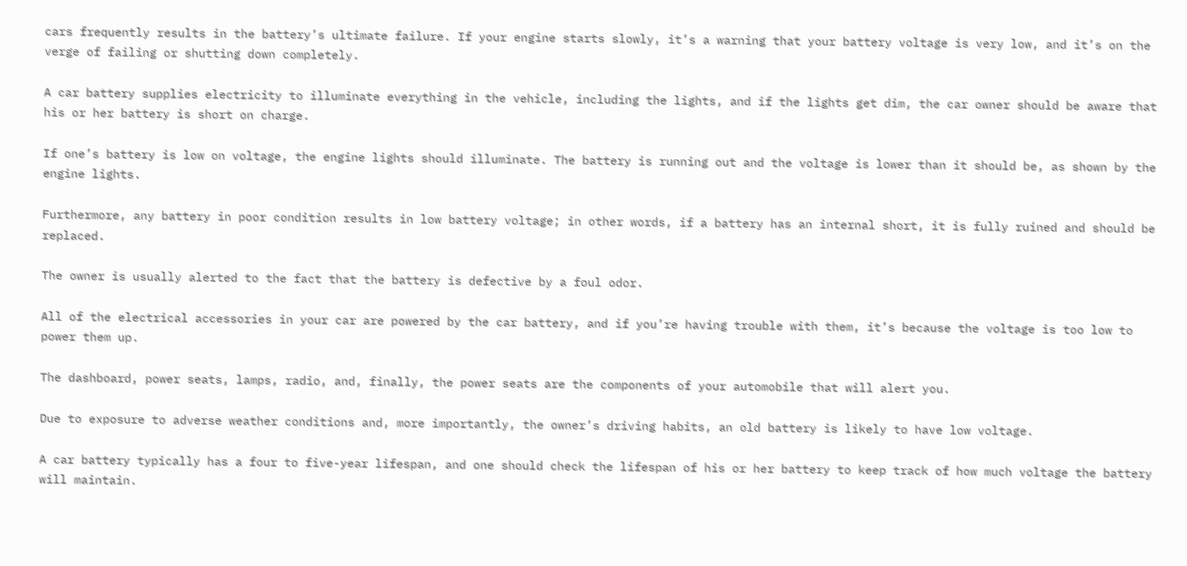cars frequently results in the battery’s ultimate failure. If your engine starts slowly, it’s a warning that your battery voltage is very low, and it’s on the verge of failing or shutting down completely.

A car battery supplies electricity to illuminate everything in the vehicle, including the lights, and if the lights get dim, the car owner should be aware that his or her battery is short on charge.

If one’s battery is low on voltage, the engine lights should illuminate. The battery is running out and the voltage is lower than it should be, as shown by the engine lights.

Furthermore, any battery in poor condition results in low battery voltage; in other words, if a battery has an internal short, it is fully ruined and should be replaced.

The owner is usually alerted to the fact that the battery is defective by a foul odor.

All of the electrical accessories in your car are powered by the car battery, and if you’re having trouble with them, it’s because the voltage is too low to power them up.

The dashboard, power seats, lamps, radio, and, finally, the power seats are the components of your automobile that will alert you.

Due to exposure to adverse weather conditions and, more importantly, the owner’s driving habits, an old battery is likely to have low voltage.

A car battery typically has a four to five-year lifespan, and one should check the lifespan of his or her battery to keep track of how much voltage the battery will maintain.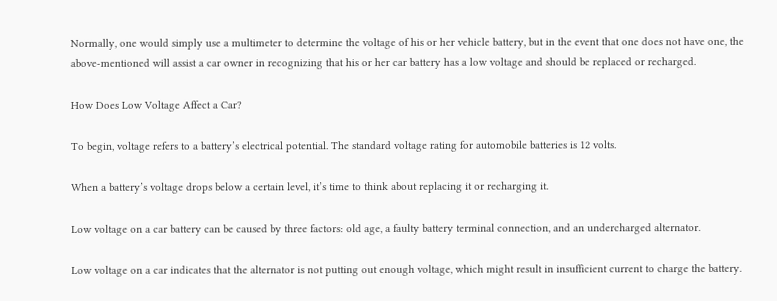Normally, one would simply use a multimeter to determine the voltage of his or her vehicle battery, but in the event that one does not have one, the above-mentioned will assist a car owner in recognizing that his or her car battery has a low voltage and should be replaced or recharged.

How Does Low Voltage Affect a Car?

To begin, voltage refers to a battery’s electrical potential. The standard voltage rating for automobile batteries is 12 volts.

When a battery’s voltage drops below a certain level, it’s time to think about replacing it or recharging it.

Low voltage on a car battery can be caused by three factors: old age, a faulty battery terminal connection, and an undercharged alternator.

Low voltage on a car indicates that the alternator is not putting out enough voltage, which might result in insufficient current to charge the battery.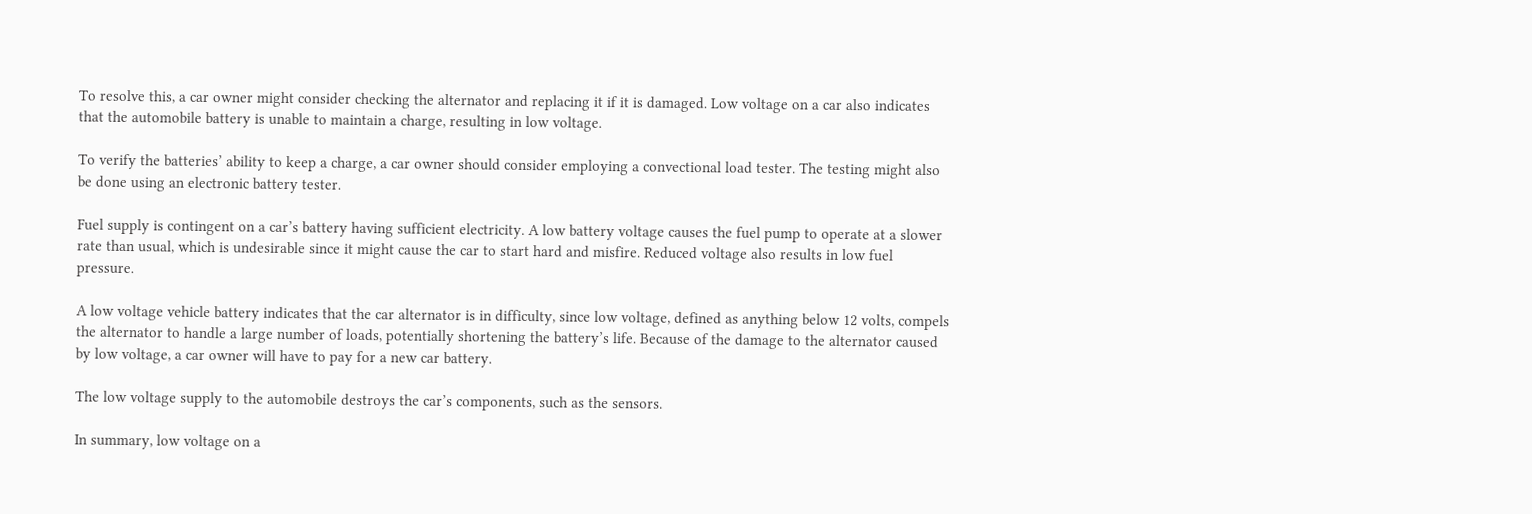To resolve this, a car owner might consider checking the alternator and replacing it if it is damaged. Low voltage on a car also indicates that the automobile battery is unable to maintain a charge, resulting in low voltage.

To verify the batteries’ ability to keep a charge, a car owner should consider employing a convectional load tester. The testing might also be done using an electronic battery tester.

Fuel supply is contingent on a car’s battery having sufficient electricity. A low battery voltage causes the fuel pump to operate at a slower rate than usual, which is undesirable since it might cause the car to start hard and misfire. Reduced voltage also results in low fuel pressure.

A low voltage vehicle battery indicates that the car alternator is in difficulty, since low voltage, defined as anything below 12 volts, compels the alternator to handle a large number of loads, potentially shortening the battery’s life. Because of the damage to the alternator caused by low voltage, a car owner will have to pay for a new car battery.

The low voltage supply to the automobile destroys the car’s components, such as the sensors.

In summary, low voltage on a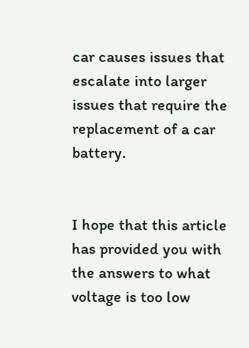car causes issues that escalate into larger issues that require the replacement of a car battery.


I hope that this article has provided you with the answers to what voltage is too low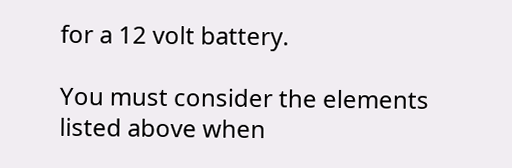for a 12 volt battery.

You must consider the elements listed above when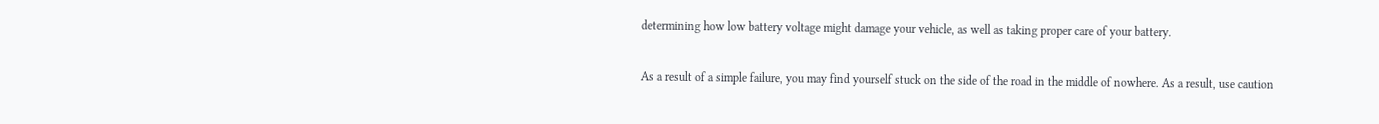determining how low battery voltage might damage your vehicle, as well as taking proper care of your battery.

As a result of a simple failure, you may find yourself stuck on the side of the road in the middle of nowhere. As a result, use caution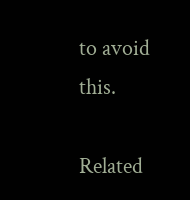to avoid this.

Related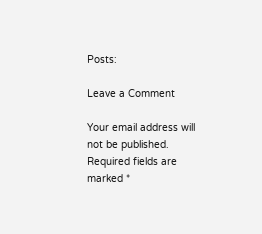Posts:

Leave a Comment

Your email address will not be published. Required fields are marked *